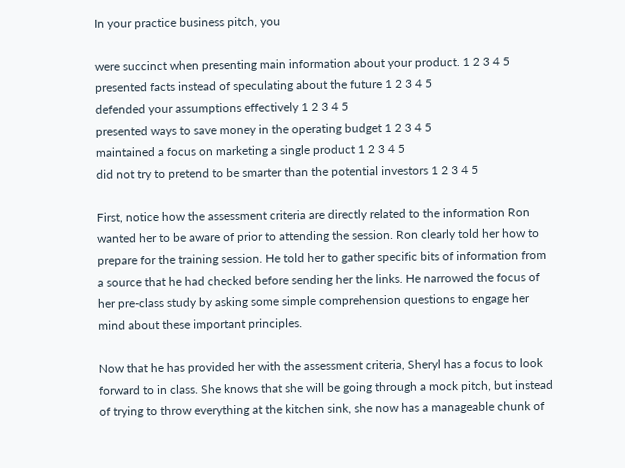In your practice business pitch, you

were succinct when presenting main information about your product. 1 2 3 4 5
presented facts instead of speculating about the future 1 2 3 4 5
defended your assumptions effectively 1 2 3 4 5
presented ways to save money in the operating budget 1 2 3 4 5
maintained a focus on marketing a single product 1 2 3 4 5
did not try to pretend to be smarter than the potential investors 1 2 3 4 5

First, notice how the assessment criteria are directly related to the information Ron wanted her to be aware of prior to attending the session. Ron clearly told her how to prepare for the training session. He told her to gather specific bits of information from a source that he had checked before sending her the links. He narrowed the focus of her pre-class study by asking some simple comprehension questions to engage her mind about these important principles.

Now that he has provided her with the assessment criteria, Sheryl has a focus to look forward to in class. She knows that she will be going through a mock pitch, but instead of trying to throw everything at the kitchen sink, she now has a manageable chunk of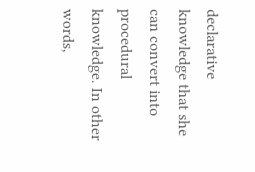declarative knowledge that she can convert into procedural knowledge. In other words,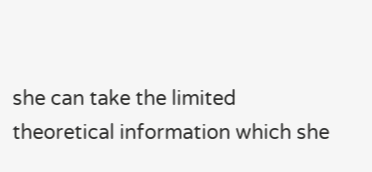she can take the limited theoretical information which she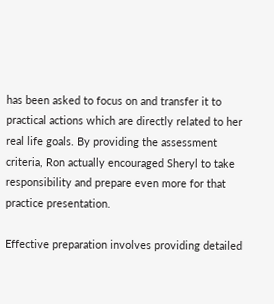has been asked to focus on and transfer it to practical actions which are directly related to her real life goals. By providing the assessment criteria, Ron actually encouraged Sheryl to take responsibility and prepare even more for that practice presentation.

Effective preparation involves providing detailed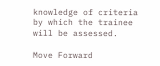knowledge of criteria by which the trainee will be assessed.

Move Forward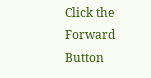Click the Forward Button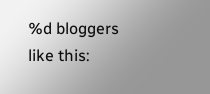%d bloggers like this: